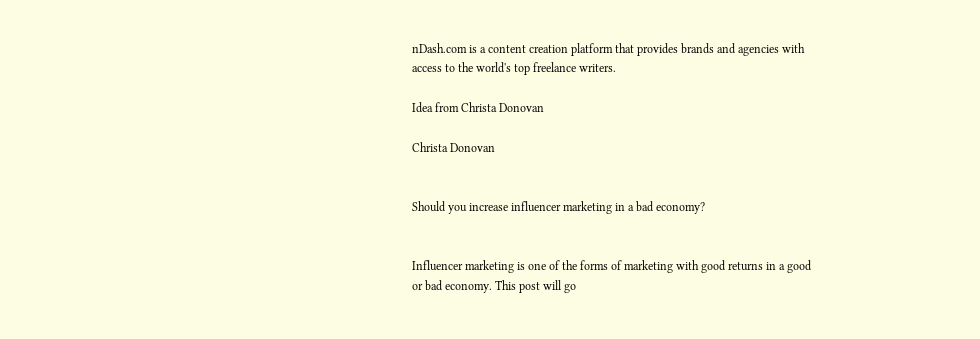nDash.com is a content creation platform that provides brands and agencies with access to the world's top freelance writers.

Idea from Christa Donovan

Christa Donovan


Should you increase influencer marketing in a bad economy?


Influencer marketing is one of the forms of marketing with good returns in a good or bad economy. This post will go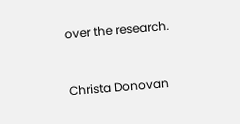over the research.


Christa Donovan